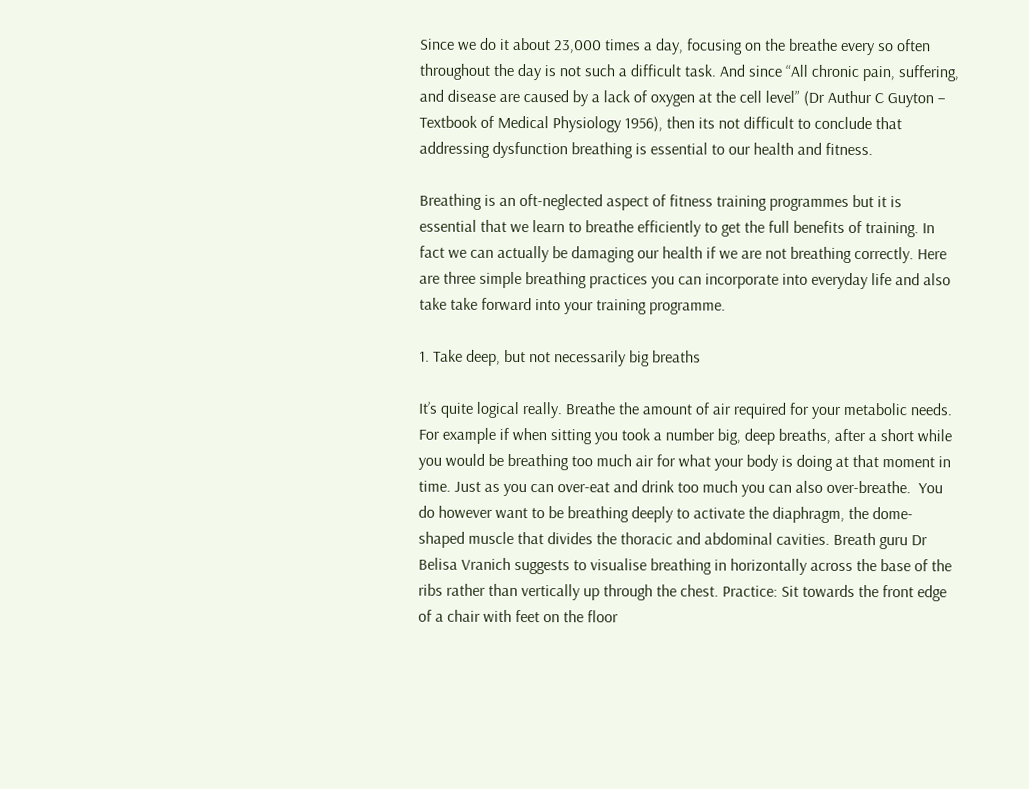Since we do it about 23,000 times a day, focusing on the breathe every so often throughout the day is not such a difficult task. And since “All chronic pain, suffering, and disease are caused by a lack of oxygen at the cell level” (Dr Authur C Guyton – Textbook of Medical Physiology 1956), then its not difficult to conclude that addressing dysfunction breathing is essential to our health and fitness.

Breathing is an oft-neglected aspect of fitness training programmes but it is essential that we learn to breathe efficiently to get the full benefits of training. In fact we can actually be damaging our health if we are not breathing correctly. Here are three simple breathing practices you can incorporate into everyday life and also take take forward into your training programme.

1. Take deep, but not necessarily big breaths

It’s quite logical really. Breathe the amount of air required for your metabolic needs. For example if when sitting you took a number big, deep breaths, after a short while you would be breathing too much air for what your body is doing at that moment in time. Just as you can over-eat and drink too much you can also over-breathe.  You do however want to be breathing deeply to activate the diaphragm, the dome-shaped muscle that divides the thoracic and abdominal cavities. Breath guru Dr Belisa Vranich suggests to visualise breathing in horizontally across the base of the ribs rather than vertically up through the chest. Practice: Sit towards the front edge of a chair with feet on the floor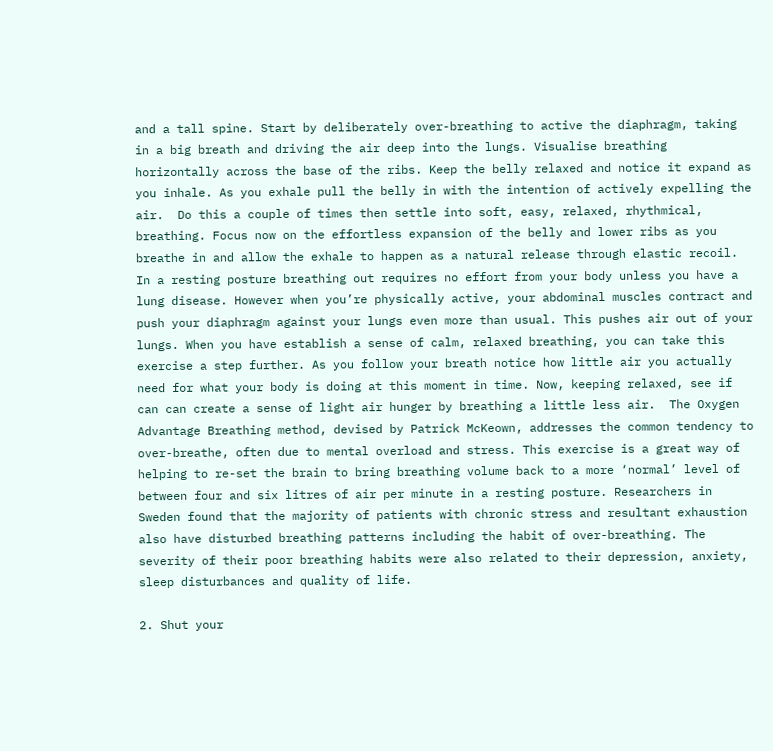and a tall spine. Start by deliberately over-breathing to active the diaphragm, taking in a big breath and driving the air deep into the lungs. Visualise breathing horizontally across the base of the ribs. Keep the belly relaxed and notice it expand as you inhale. As you exhale pull the belly in with the intention of actively expelling the air.  Do this a couple of times then settle into soft, easy, relaxed, rhythmical, breathing. Focus now on the effortless expansion of the belly and lower ribs as you breathe in and allow the exhale to happen as a natural release through elastic recoil.  In a resting posture breathing out requires no effort from your body unless you have a lung disease. However when you’re physically active, your abdominal muscles contract and push your diaphragm against your lungs even more than usual. This pushes air out of your lungs. When you have establish a sense of calm, relaxed breathing, you can take this exercise a step further. As you follow your breath notice how little air you actually need for what your body is doing at this moment in time. Now, keeping relaxed, see if can can create a sense of light air hunger by breathing a little less air.  The Oxygen Advantage Breathing method, devised by Patrick McKeown, addresses the common tendency to over-breathe, often due to mental overload and stress. This exercise is a great way of helping to re-set the brain to bring breathing volume back to a more ‘normal’ level of between four and six litres of air per minute in a resting posture. Researchers in Sweden found that the majority of patients with chronic stress and resultant exhaustion also have disturbed breathing patterns including the habit of over-breathing. The severity of their poor breathing habits were also related to their depression, anxiety, sleep disturbances and quality of life.

2. Shut your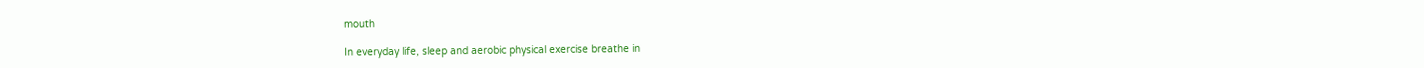mouth

In everyday life, sleep and aerobic physical exercise breathe in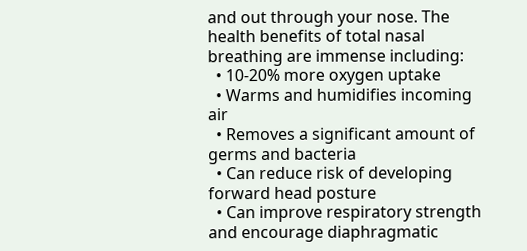and out through your nose. The health benefits of total nasal breathing are immense including:
  • 10-20% more oxygen uptake
  • Warms and humidifies incoming air
  • Removes a significant amount of germs and bacteria
  • Can reduce risk of developing forward head posture
  • Can improve respiratory strength and encourage diaphragmatic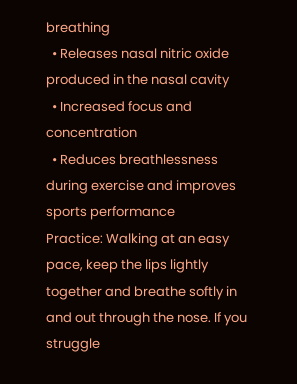breathing
  • Releases nasal nitric oxide produced in the nasal cavity
  • Increased focus and concentration
  • Reduces breathlessness during exercise and improves sports performance
Practice: Walking at an easy pace, keep the lips lightly together and breathe softly in and out through the nose. If you struggle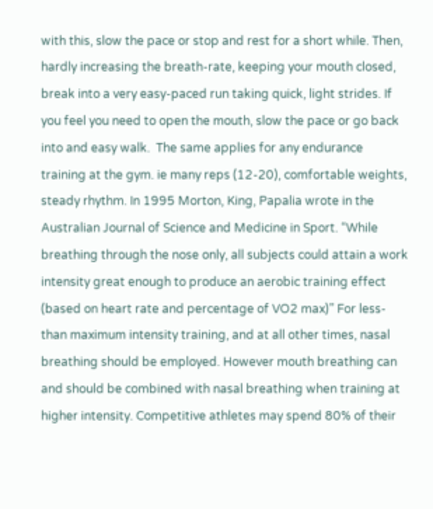with this, slow the pace or stop and rest for a short while. Then, hardly increasing the breath-rate, keeping your mouth closed, break into a very easy-paced run taking quick, light strides. If you feel you need to open the mouth, slow the pace or go back into and easy walk.  The same applies for any endurance training at the gym. ie many reps (12-20), comfortable weights, steady rhythm. In 1995 Morton, King, Papalia wrote in the Australian Journal of Science and Medicine in Sport. “While breathing through the nose only, all subjects could attain a work intensity great enough to produce an aerobic training effect (based on heart rate and percentage of VO2 max)” For less-than maximum intensity training, and at all other times, nasal breathing should be employed. However mouth breathing can and should be combined with nasal breathing when training at higher intensity. Competitive athletes may spend 80% of their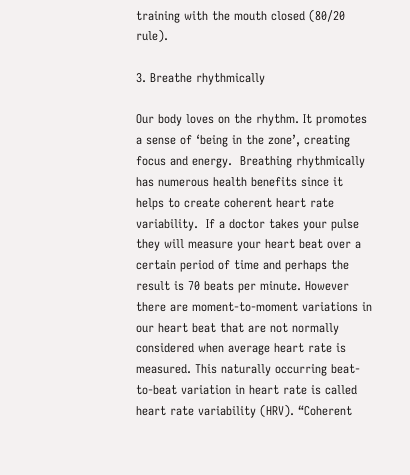training with the mouth closed (80/20 rule).

3. Breathe rhythmically

Our body loves on the rhythm. It promotes a sense of ‘being in the zone’, creating focus and energy.  Breathing rhythmically has numerous health benefits since it helps to create coherent heart rate variability.  If a doctor takes your pulse they will measure your heart beat over a certain period of time and perhaps the result is 70 beats per minute. However there are moment-to-moment variations in our heart beat that are not normally considered when average heart rate is measured. This naturally occurring beat-to-beat variation in heart rate is called heart rate variability (HRV). “Coherent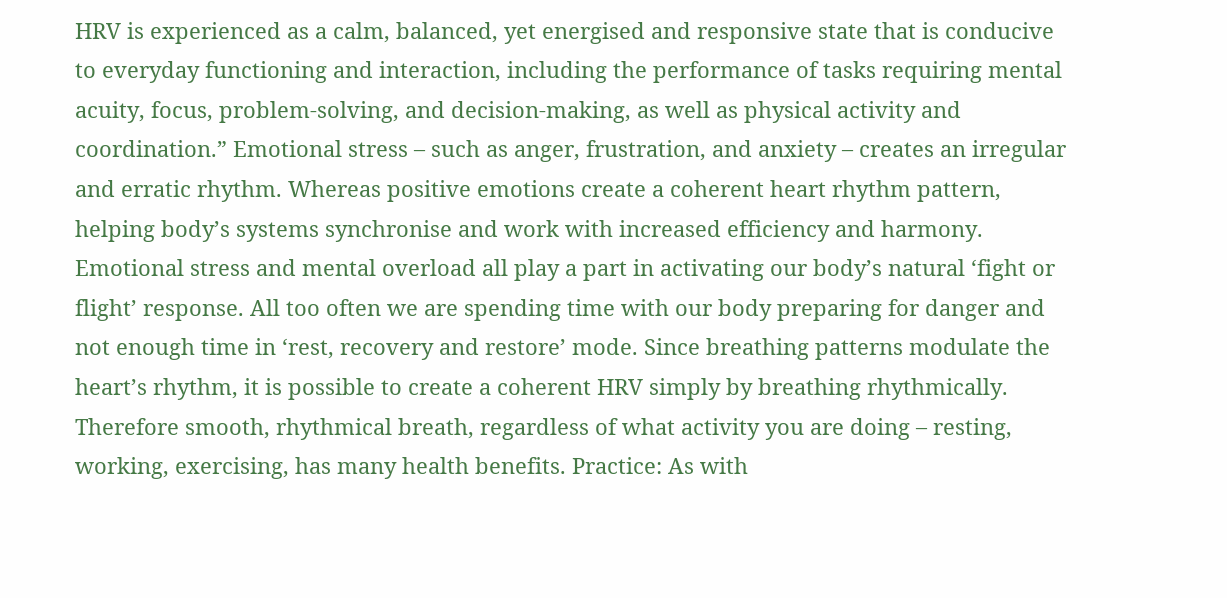HRV is experienced as a calm, balanced, yet energised and responsive state that is conducive to everyday functioning and interaction, including the performance of tasks requiring mental acuity, focus, problem-solving, and decision-making, as well as physical activity and coordination.” Emotional stress – such as anger, frustration, and anxiety – creates an irregular and erratic rhythm. Whereas positive emotions create a coherent heart rhythm pattern, helping body’s systems synchronise and work with increased efficiency and harmony. Emotional stress and mental overload all play a part in activating our body’s natural ‘fight or flight’ response. All too often we are spending time with our body preparing for danger and not enough time in ‘rest, recovery and restore’ mode. Since breathing patterns modulate the heart’s rhythm, it is possible to create a coherent HRV simply by breathing rhythmically. Therefore smooth, rhythmical breath, regardless of what activity you are doing – resting, working, exercising, has many health benefits. Practice: As with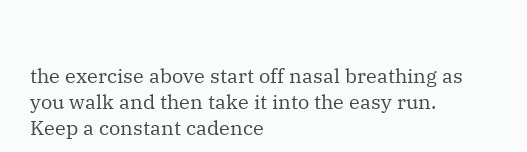the exercise above start off nasal breathing as you walk and then take it into the easy run. Keep a constant cadence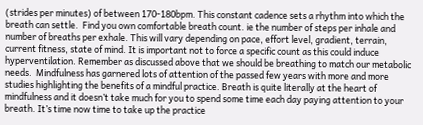(strides per minutes) of between 170-180bpm. This constant cadence sets a rhythm into which the breath can settle.  Find you own comfortable breath count. ie the number of steps per inhale and number of breaths per exhale. This will vary depending on pace, effort level, gradient, terrain, current fitness, state of mind. It is important not to force a specific count as this could induce hyperventilation. Remember as discussed above that we should be breathing to match our metabolic needs.  Mindfulness has garnered lots of attention of the passed few years with more and more studies highlighting the benefits of a mindful practice. Breath is quite literally at the heart of mindfulness and it doesn’t take much for you to spend some time each day paying attention to your breath. It’s time now time to take up the practice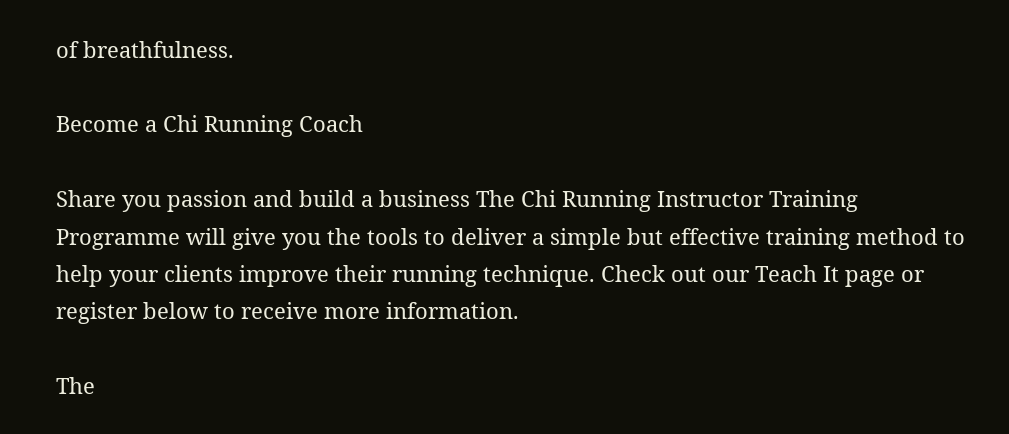of breathfulness.

Become a Chi Running Coach

Share you passion and build a business The Chi Running Instructor Training Programme will give you the tools to deliver a simple but effective training method to help your clients improve their running technique. Check out our Teach It page or register below to receive more information.

The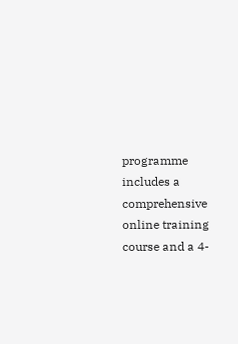programme includes a comprehensive online training course and a 4-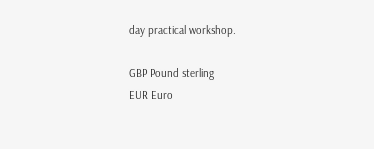day practical workshop.

GBP Pound sterling
EUR Euro